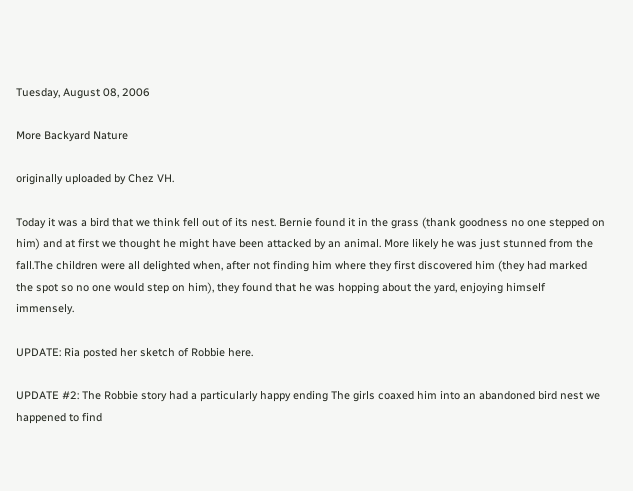Tuesday, August 08, 2006

More Backyard Nature

originally uploaded by Chez VH.

Today it was a bird that we think fell out of its nest. Bernie found it in the grass (thank goodness no one stepped on him) and at first we thought he might have been attacked by an animal. More likely he was just stunned from the fall.The children were all delighted when, after not finding him where they first discovered him (they had marked the spot so no one would step on him), they found that he was hopping about the yard, enjoying himself immensely.

UPDATE: Ria posted her sketch of Robbie here.

UPDATE #2: The Robbie story had a particularly happy ending The girls coaxed him into an abandoned bird nest we happened to find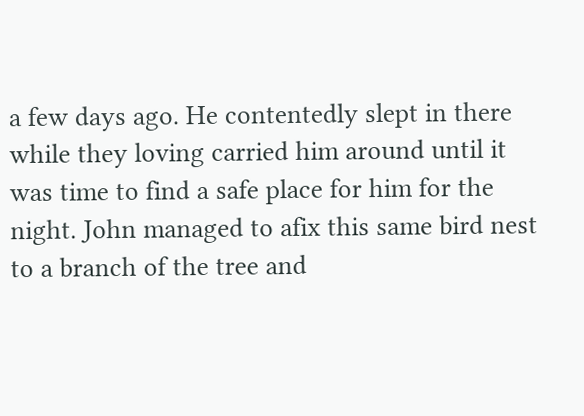a few days ago. He contentedly slept in there while they loving carried him around until it was time to find a safe place for him for the night. John managed to afix this same bird nest to a branch of the tree and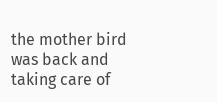the mother bird was back and taking care of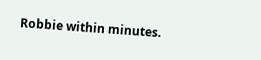Robbie within minutes.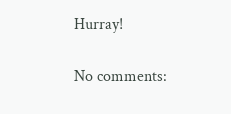Hurray!

No comments: